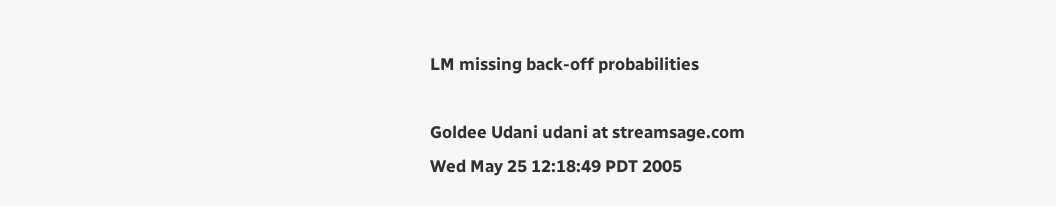LM missing back-off probabilities

Goldee Udani udani at streamsage.com
Wed May 25 12:18:49 PDT 2005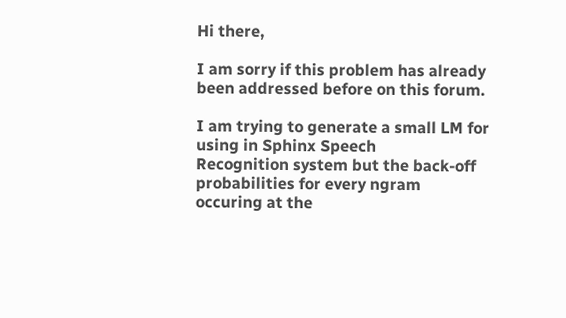Hi there,

I am sorry if this problem has already been addressed before on this forum.

I am trying to generate a small LM for using in Sphinx Speech
Recognition system but the back-off probabilities for every ngram
occuring at the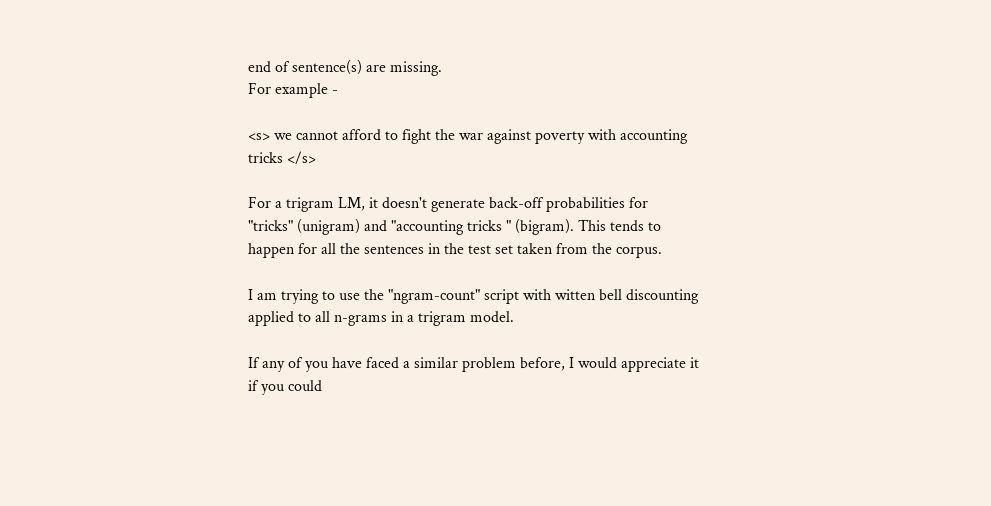end of sentence(s) are missing.
For example -

<s> we cannot afford to fight the war against poverty with accounting
tricks </s>

For a trigram LM, it doesn't generate back-off probabilities for
"tricks" (unigram) and "accounting tricks " (bigram). This tends to
happen for all the sentences in the test set taken from the corpus.

I am trying to use the "ngram-count" script with witten bell discounting
applied to all n-grams in a trigram model.

If any of you have faced a similar problem before, I would appreciate it
if you could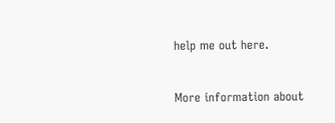help me out here.


More information about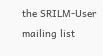the SRILM-User mailing list